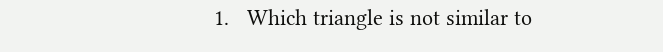1.   Which triangle is not similar to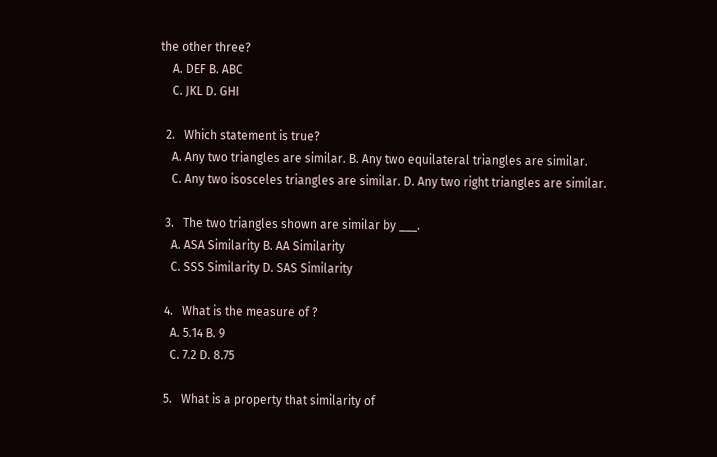the other three?
    A. DEF B. ABC
    C. JKL D. GHI

  2.   Which statement is true?
    A. Any two triangles are similar. B. Any two equilateral triangles are similar.
    C. Any two isosceles triangles are similar. D. Any two right triangles are similar.

  3.   The two triangles shown are similar by ___.
    A. ASA Similarity B. AA Similarity
    C. SSS Similarity D. SAS Similarity

  4.   What is the measure of ?
    A. 5.14 B. 9
    C. 7.2 D. 8.75

  5.   What is a property that similarity of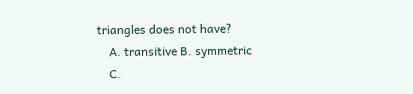triangles does not have?
    A. transitive B. symmetric
    C.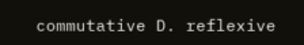commutative D. reflexive